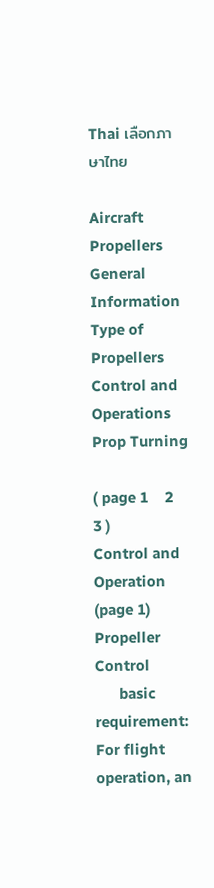Thai เลือกภาษาไทย

Aircraft Propellers
General Information
Type of Propellers
Control and Operations
Prop Turning

( page 1    2    3 )
Control and Operation   (page 1)
Propeller Control
      basic requirement: For flight operation, an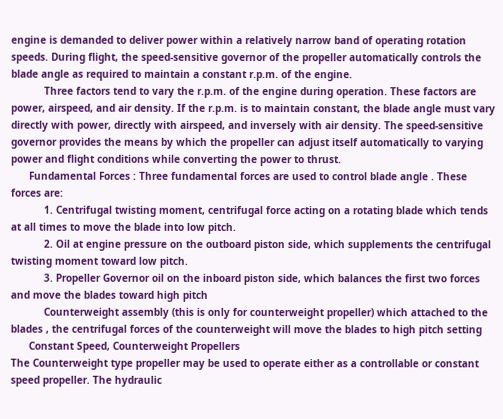engine is demanded to deliver power within a relatively narrow band of operating rotation speeds. During flight, the speed-sensitive governor of the propeller automatically controls the blade angle as required to maintain a constant r.p.m. of the engine.
           Three factors tend to vary the r.p.m. of the engine during operation. These factors are power, airspeed, and air density. If the r.p.m. is to maintain constant, the blade angle must vary directly with power, directly with airspeed, and inversely with air density. The speed-sensitive governor provides the means by which the propeller can adjust itself automatically to varying power and flight conditions while converting the power to thrust.
      Fundamental Forces : Three fundamental forces are used to control blade angle . These forces are:
           1. Centrifugal twisting moment, centrifugal force acting on a rotating blade which tends at all times to move the blade into low pitch.
           2. Oil at engine pressure on the outboard piston side, which supplements the centrifugal twisting moment toward low pitch.
           3. Propeller Governor oil on the inboard piston side, which balances the first two forces and move the blades toward high pitch
           Counterweight assembly (this is only for counterweight propeller) which attached to the blades , the centrifugal forces of the counterweight will move the blades to high pitch setting
      Constant Speed, Counterweight Propellers
The Counterweight type propeller may be used to operate either as a controllable or constant speed propeller. The hydraulic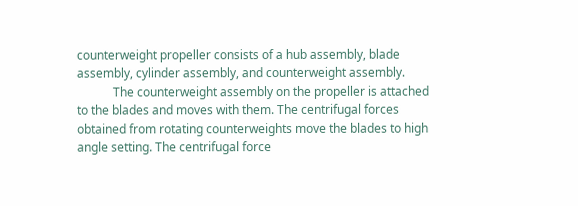counterweight propeller consists of a hub assembly, blade assembly, cylinder assembly, and counterweight assembly.
            The counterweight assembly on the propeller is attached to the blades and moves with them. The centrifugal forces obtained from rotating counterweights move the blades to high angle setting. The centrifugal force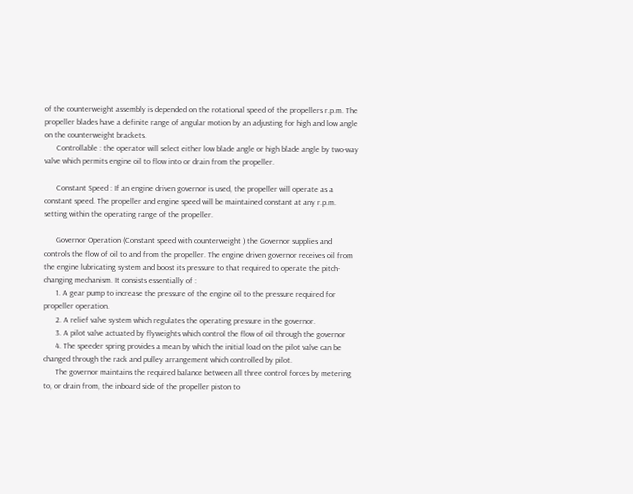of the counterweight assembly is depended on the rotational speed of the propellers r.p.m. The propeller blades have a definite range of angular motion by an adjusting for high and low angle on the counterweight brackets.
      Controllable : the operator will select either low blade angle or high blade angle by two-way valve which permits engine oil to flow into or drain from the propeller.

      Constant Speed : If an engine driven governor is used, the propeller will operate as a constant speed. The propeller and engine speed will be maintained constant at any r.p.m. setting within the operating range of the propeller.

      Governor Operation (Constant speed with counterweight ) the Governor supplies and controls the flow of oil to and from the propeller. The engine driven governor receives oil from the engine lubricating system and boost its pressure to that required to operate the pitch-changing mechanism. It consists essentially of :
      1. A gear pump to increase the pressure of the engine oil to the pressure required for propeller operation.
      2. A relief valve system which regulates the operating pressure in the governor.
      3. A pilot valve actuated by flyweights which control the flow of oil through the governor
      4. The speeder spring provides a mean by which the initial load on the pilot valve can be changed through the rack and pulley arrangement which controlled by pilot.
      The governor maintains the required balance between all three control forces by metering to, or drain from, the inboard side of the propeller piston to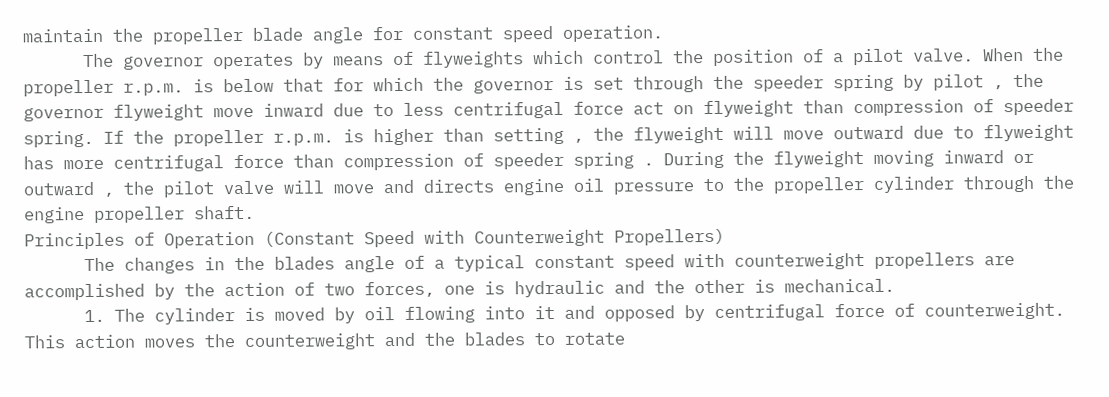maintain the propeller blade angle for constant speed operation.
      The governor operates by means of flyweights which control the position of a pilot valve. When the propeller r.p.m. is below that for which the governor is set through the speeder spring by pilot , the governor flyweight move inward due to less centrifugal force act on flyweight than compression of speeder spring. If the propeller r.p.m. is higher than setting , the flyweight will move outward due to flyweight has more centrifugal force than compression of speeder spring . During the flyweight moving inward or outward , the pilot valve will move and directs engine oil pressure to the propeller cylinder through the engine propeller shaft.
Principles of Operation (Constant Speed with Counterweight Propellers)
      The changes in the blades angle of a typical constant speed with counterweight propellers are accomplished by the action of two forces, one is hydraulic and the other is mechanical.
      1. The cylinder is moved by oil flowing into it and opposed by centrifugal force of counterweight. This action moves the counterweight and the blades to rotate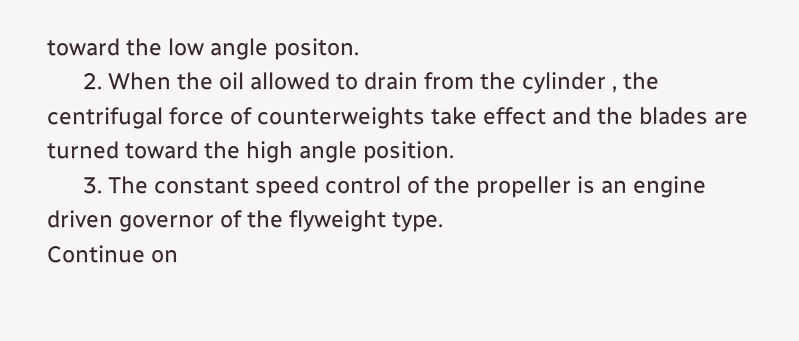toward the low angle positon.
      2. When the oil allowed to drain from the cylinder , the centrifugal force of counterweights take effect and the blades are turned toward the high angle position.
      3. The constant speed control of the propeller is an engine driven governor of the flyweight type.
Continue on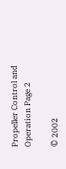Propeller Control and Operation Page 2

© 2002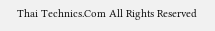Thai Technics.Com All Rights Reserved